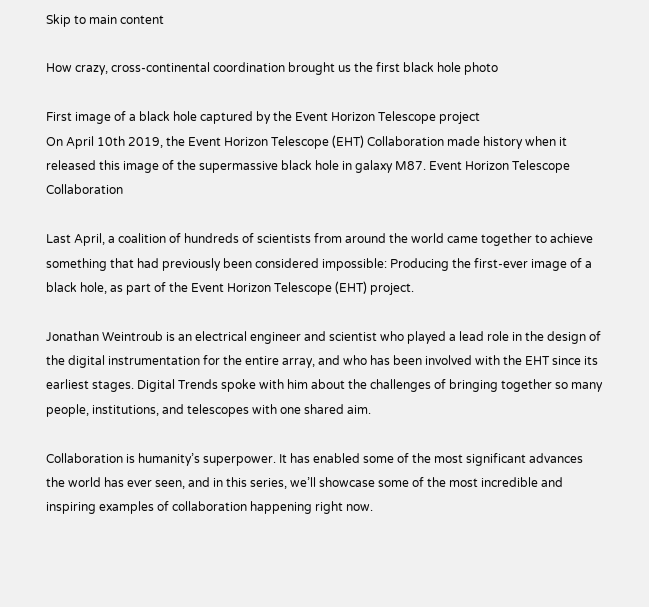Skip to main content

How crazy, cross-continental coordination brought us the first black hole photo

First image of a black hole captured by the Event Horizon Telescope project
On April 10th 2019, the Event Horizon Telescope (EHT) Collaboration made history when it released this image of the supermassive black hole in galaxy M87. Event Horizon Telescope Collaboration

Last April, a coalition of hundreds of scientists from around the world came together to achieve something that had previously been considered impossible: Producing the first-ever image of a black hole, as part of the Event Horizon Telescope (EHT) project.

Jonathan Weintroub is an electrical engineer and scientist who played a lead role in the design of the digital instrumentation for the entire array, and who has been involved with the EHT since its earliest stages. Digital Trends spoke with him about the challenges of bringing together so many people, institutions, and telescopes with one shared aim.

Collaboration is humanity’s superpower. It has enabled some of the most significant advances the world has ever seen, and in this series, we’ll showcase some of the most incredible and inspiring examples of collaboration happening right now.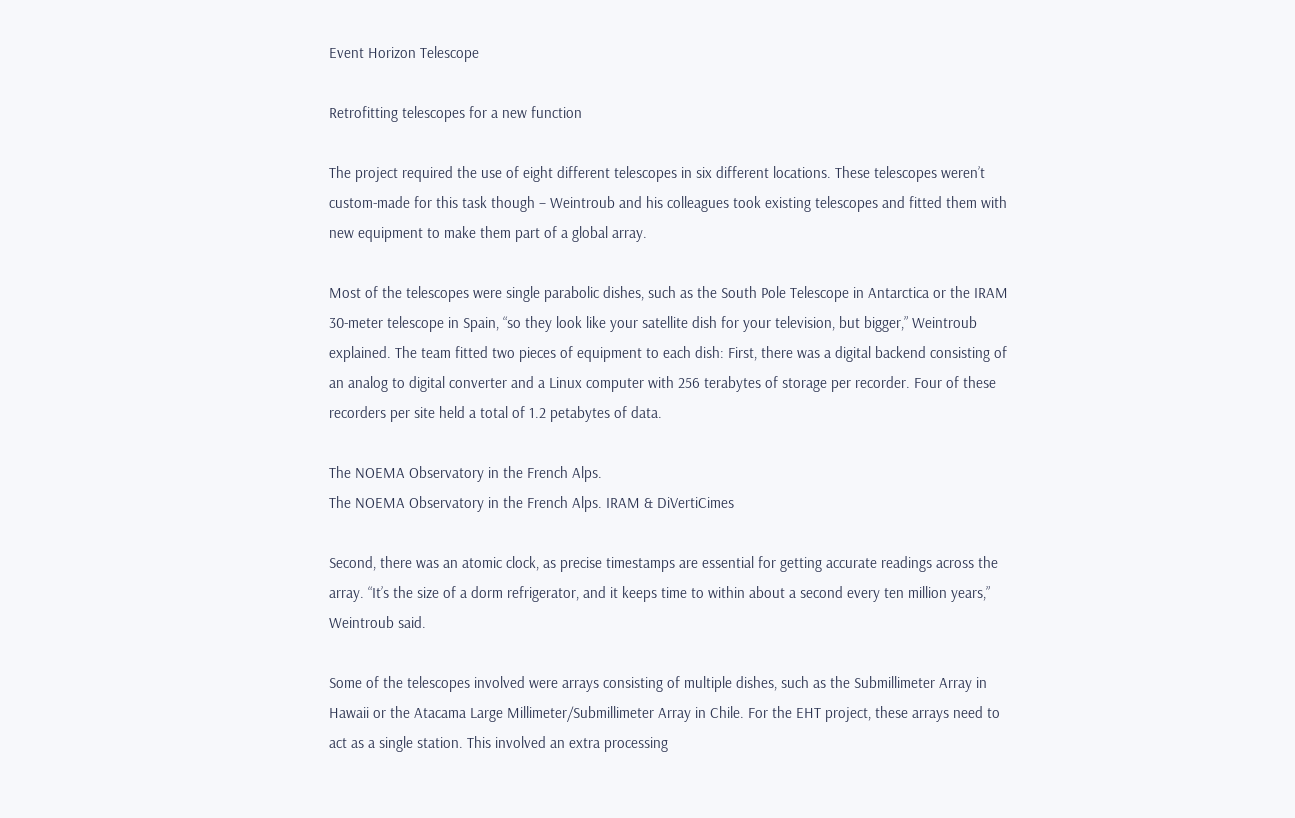Event Horizon Telescope

Retrofitting telescopes for a new function

The project required the use of eight different telescopes in six different locations. These telescopes weren’t custom-made for this task though – Weintroub and his colleagues took existing telescopes and fitted them with new equipment to make them part of a global array.

Most of the telescopes were single parabolic dishes, such as the South Pole Telescope in Antarctica or the IRAM 30-meter telescope in Spain, “so they look like your satellite dish for your television, but bigger,” Weintroub explained. The team fitted two pieces of equipment to each dish: First, there was a digital backend consisting of an analog to digital converter and a Linux computer with 256 terabytes of storage per recorder. Four of these recorders per site held a total of 1.2 petabytes of data.

The NOEMA Observatory in the French Alps.
The NOEMA Observatory in the French Alps. IRAM & DiVertiCimes

Second, there was an atomic clock, as precise timestamps are essential for getting accurate readings across the array. “It’s the size of a dorm refrigerator, and it keeps time to within about a second every ten million years,” Weintroub said.

Some of the telescopes involved were arrays consisting of multiple dishes, such as the Submillimeter Array in Hawaii or the Atacama Large Millimeter/Submillimeter Array in Chile. For the EHT project, these arrays need to act as a single station. This involved an extra processing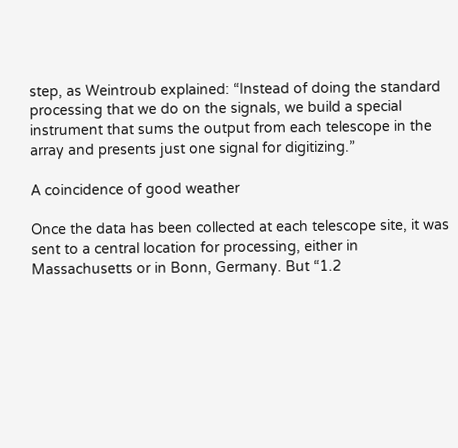step, as Weintroub explained: “Instead of doing the standard processing that we do on the signals, we build a special instrument that sums the output from each telescope in the array and presents just one signal for digitizing.”

A coincidence of good weather

Once the data has been collected at each telescope site, it was sent to a central location for processing, either in Massachusetts or in Bonn, Germany. But “1.2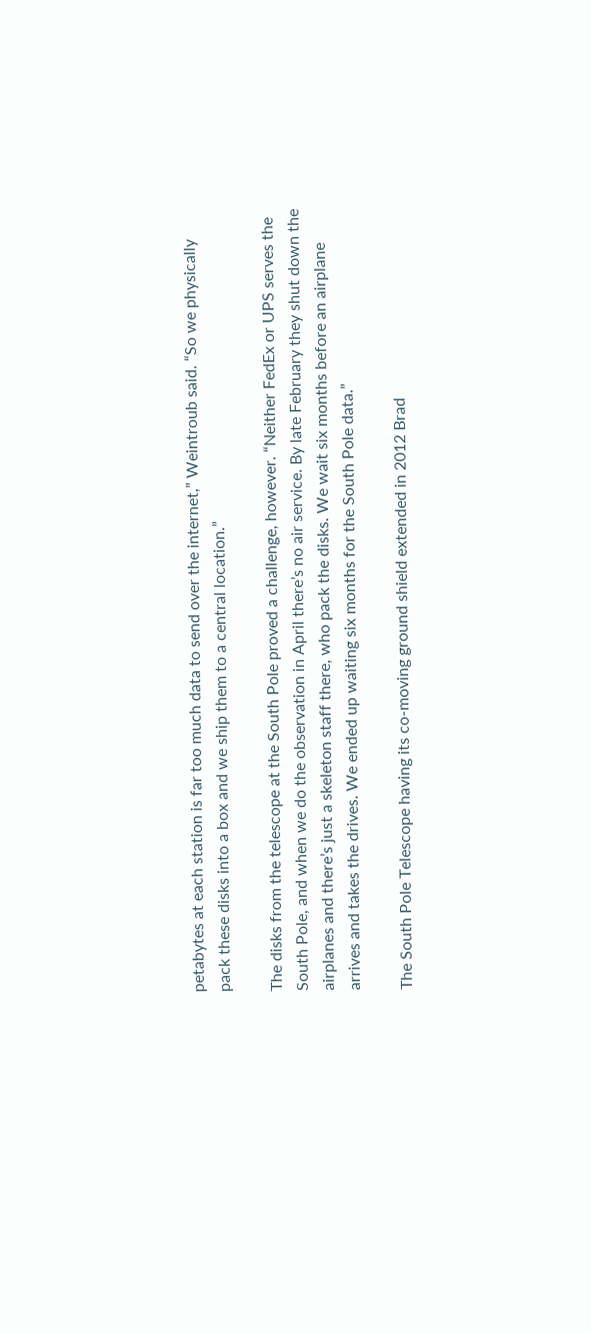petabytes at each station is far too much data to send over the internet,” Weintroub said. “So we physically pack these disks into a box and we ship them to a central location.”

The disks from the telescope at the South Pole proved a challenge, however. “Neither FedEx or UPS serves the South Pole, and when we do the observation in April there’s no air service. By late February they shut down the airplanes and there’s just a skeleton staff there, who pack the disks. We wait six months before an airplane arrives and takes the drives. We ended up waiting six months for the South Pole data.”

The South Pole Telescope having its co-moving ground shield extended in 2012 Brad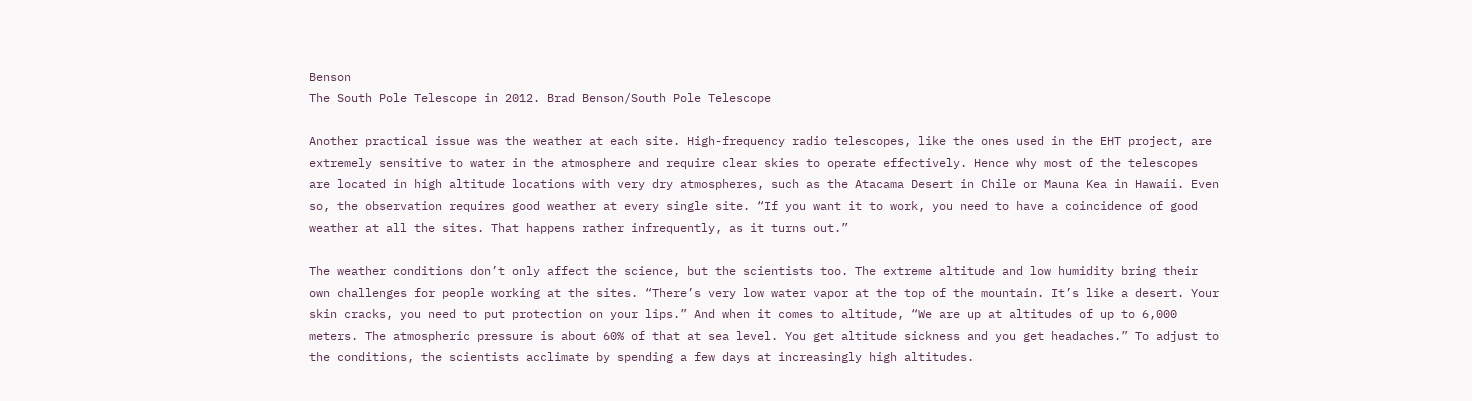Benson
The South Pole Telescope in 2012. Brad Benson/South Pole Telescope

Another practical issue was the weather at each site. High-frequency radio telescopes, like the ones used in the EHT project, are extremely sensitive to water in the atmosphere and require clear skies to operate effectively. Hence why most of the telescopes are located in high altitude locations with very dry atmospheres, such as the Atacama Desert in Chile or Mauna Kea in Hawaii. Even so, the observation requires good weather at every single site. “If you want it to work, you need to have a coincidence of good weather at all the sites. That happens rather infrequently, as it turns out.”

The weather conditions don’t only affect the science, but the scientists too. The extreme altitude and low humidity bring their own challenges for people working at the sites. “There’s very low water vapor at the top of the mountain. It’s like a desert. Your skin cracks, you need to put protection on your lips.” And when it comes to altitude, “We are up at altitudes of up to 6,000 meters. The atmospheric pressure is about 60% of that at sea level. You get altitude sickness and you get headaches.” To adjust to the conditions, the scientists acclimate by spending a few days at increasingly high altitudes.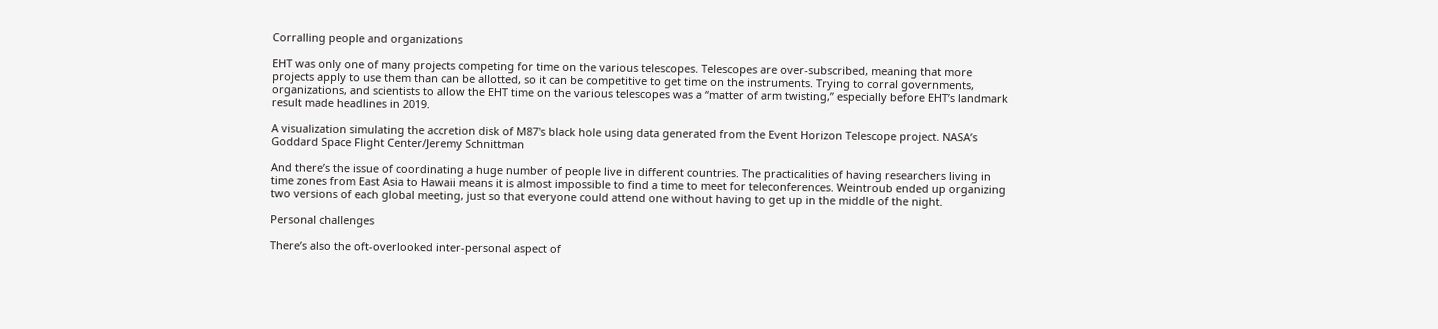Corralling people and organizations

EHT was only one of many projects competing for time on the various telescopes. Telescopes are over-subscribed, meaning that more projects apply to use them than can be allotted, so it can be competitive to get time on the instruments. Trying to corral governments, organizations, and scientists to allow the EHT time on the various telescopes was a “matter of arm twisting,” especially before EHT’s landmark result made headlines in 2019.

A visualization simulating the accretion disk of M87's black hole using data generated from the Event Horizon Telescope project. NASA’s Goddard Space Flight Center/Jeremy Schnittman

And there’s the issue of coordinating a huge number of people live in different countries. The practicalities of having researchers living in time zones from East Asia to Hawaii means it is almost impossible to find a time to meet for teleconferences. Weintroub ended up organizing two versions of each global meeting, just so that everyone could attend one without having to get up in the middle of the night.

Personal challenges

There’s also the oft-overlooked inter-personal aspect of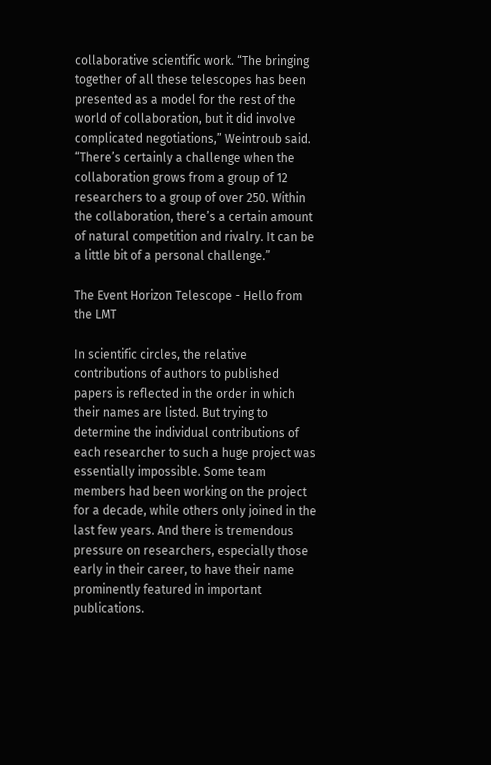collaborative scientific work. “The bringing together of all these telescopes has been presented as a model for the rest of the world of collaboration, but it did involve complicated negotiations,” Weintroub said. “There’s certainly a challenge when the collaboration grows from a group of 12 researchers to a group of over 250. Within the collaboration, there’s a certain amount of natural competition and rivalry. It can be a little bit of a personal challenge.”

The Event Horizon Telescope - Hello from the LMT

In scientific circles, the relative contributions of authors to published papers is reflected in the order in which their names are listed. But trying to determine the individual contributions of each researcher to such a huge project was essentially impossible. Some team members had been working on the project for a decade, while others only joined in the last few years. And there is tremendous pressure on researchers, especially those early in their career, to have their name prominently featured in important publications.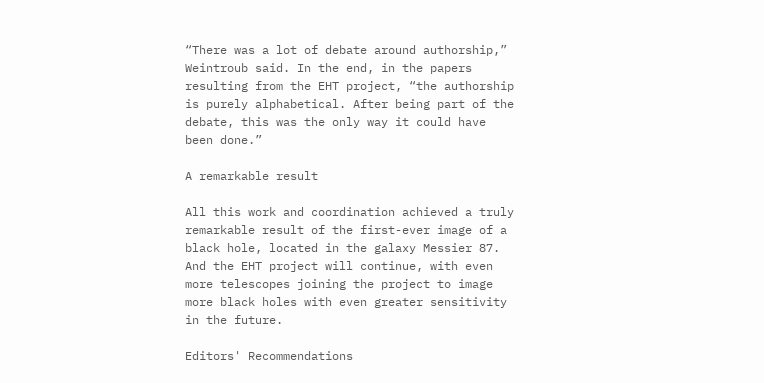“There was a lot of debate around authorship,” Weintroub said. In the end, in the papers resulting from the EHT project, “the authorship is purely alphabetical. After being part of the debate, this was the only way it could have been done.”

A remarkable result

All this work and coordination achieved a truly remarkable result of the first-ever image of a black hole, located in the galaxy Messier 87. And the EHT project will continue, with even more telescopes joining the project to image more black holes with even greater sensitivity in the future.

Editors' Recommendations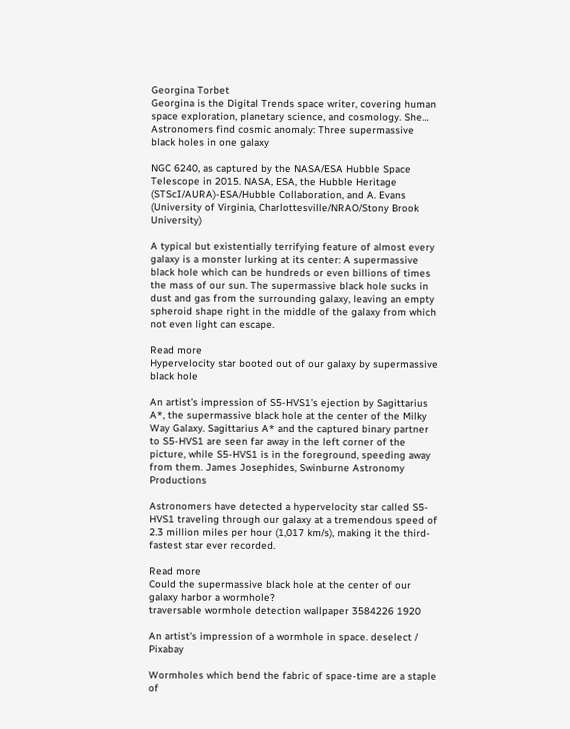Georgina Torbet
Georgina is the Digital Trends space writer, covering human space exploration, planetary science, and cosmology. She…
Astronomers find cosmic anomaly: Three supermassive black holes in one galaxy

NGC 6240, as captured by the NASA/ESA Hubble Space Telescope in 2015. NASA, ESA, the Hubble Heritage (STScI/AURA)-ESA/Hubble Collaboration, and A. Evans (University of Virginia, Charlottesville/NRAO/Stony Brook University)

A typical but existentially terrifying feature of almost every galaxy is a monster lurking at its center: A supermassive black hole which can be hundreds or even billions of times the mass of our sun. The supermassive black hole sucks in dust and gas from the surrounding galaxy, leaving an empty spheroid shape right in the middle of the galaxy from which not even light can escape.

Read more
Hypervelocity star booted out of our galaxy by supermassive black hole

An artist’s impression of S5-HVS1’s ejection by Sagittarius A*, the supermassive black hole at the center of the Milky Way Galaxy. Sagittarius A* and the captured binary partner to S5-HVS1 are seen far away in the left corner of the picture, while S5-HVS1 is in the foreground, speeding away from them. James Josephides, Swinburne Astronomy Productions

Astronomers have detected a hypervelocity star called S5-HVS1 traveling through our galaxy at a tremendous speed of 2.3 million miles per hour (1,017 km/s), making it the third-fastest star ever recorded.

Read more
Could the supermassive black hole at the center of our galaxy harbor a wormhole?
traversable wormhole detection wallpaper 3584226 1920

An artist's impression of a wormhole in space. deselect / Pixabay

Wormholes which bend the fabric of space-time are a staple of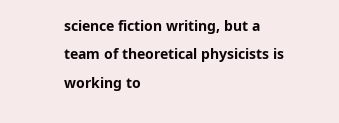science fiction writing, but a team of theoretical physicists is working to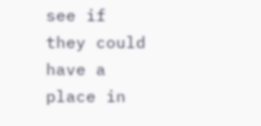see if they could have a place in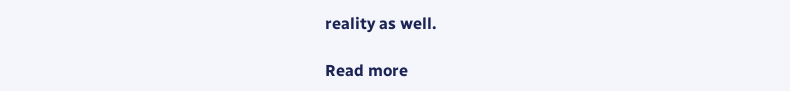reality as well.

Read more